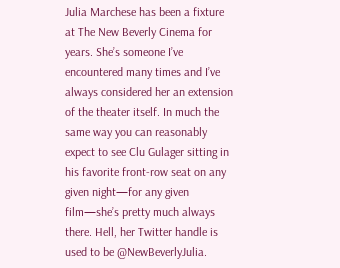Julia Marchese has been a fixture at The New Beverly Cinema for years. She’s someone I’ve encountered many times and I’ve always considered her an extension of the theater itself. In much the same way you can reasonably expect to see Clu Gulager sitting in his favorite front-row seat on any given night—for any given film—she’s pretty much always there. Hell, her Twitter handle is used to be @NewBeverlyJulia.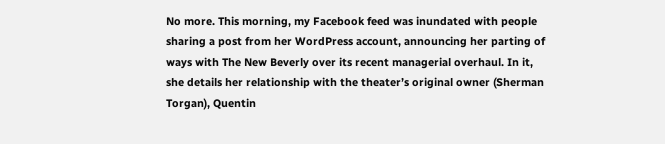No more. This morning, my Facebook feed was inundated with people sharing a post from her WordPress account, announcing her parting of ways with The New Beverly over its recent managerial overhaul. In it, she details her relationship with the theater’s original owner (Sherman Torgan), Quentin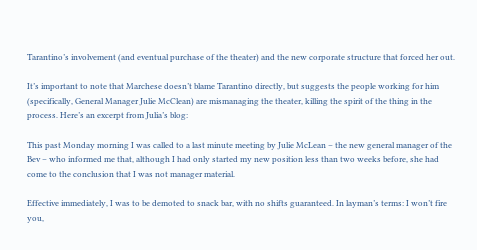Tarantino’s involvement (and eventual purchase of the theater) and the new corporate structure that forced her out.

It’s important to note that Marchese doesn’t blame Tarantino directly, but suggests the people working for him (specifically, General Manager Julie McClean) are mismanaging the theater, killing the spirit of the thing in the process. Here’s an excerpt from Julia’s blog:

This past Monday morning I was called to a last minute meeting by Julie McLean – the new general manager of the Bev – who informed me that, although I had only started my new position less than two weeks before, she had come to the conclusion that I was not manager material.

Effective immediately, I was to be demoted to snack bar, with no shifts guaranteed. In layman’s terms: I won’t fire you,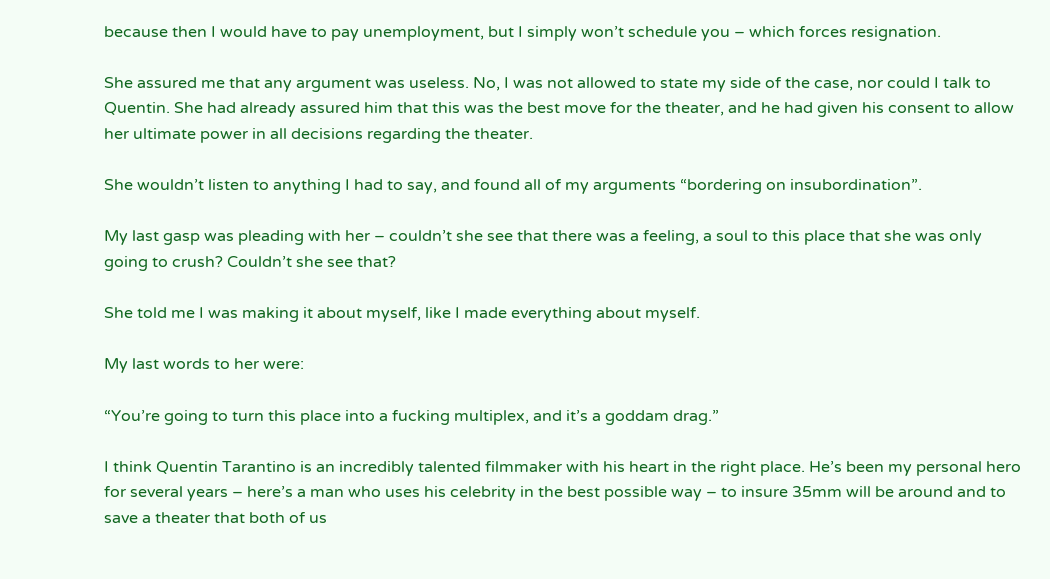because then I would have to pay unemployment, but I simply won’t schedule you – which forces resignation.

She assured me that any argument was useless. No, I was not allowed to state my side of the case, nor could I talk to Quentin. She had already assured him that this was the best move for the theater, and he had given his consent to allow her ultimate power in all decisions regarding the theater.

She wouldn’t listen to anything I had to say, and found all of my arguments “bordering on insubordination”.

My last gasp was pleading with her – couldn’t she see that there was a feeling, a soul to this place that she was only going to crush? Couldn’t she see that?

She told me I was making it about myself, like I made everything about myself.

My last words to her were:

“You’re going to turn this place into a fucking multiplex, and it’s a goddam drag.”

I think Quentin Tarantino is an incredibly talented filmmaker with his heart in the right place. He’s been my personal hero for several years – here’s a man who uses his celebrity in the best possible way – to insure 35mm will be around and to save a theater that both of us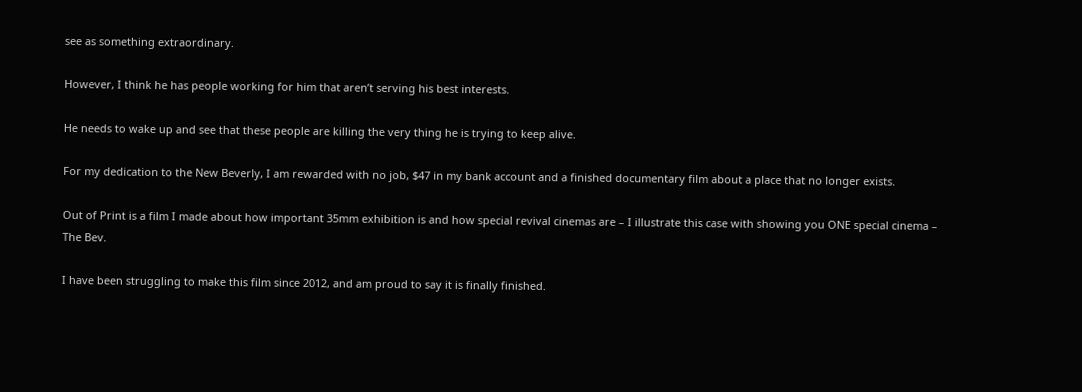see as something extraordinary.

However, I think he has people working for him that aren’t serving his best interests.

He needs to wake up and see that these people are killing the very thing he is trying to keep alive.

For my dedication to the New Beverly, I am rewarded with no job, $47 in my bank account and a finished documentary film about a place that no longer exists.

Out of Print is a film I made about how important 35mm exhibition is and how special revival cinemas are – I illustrate this case with showing you ONE special cinema – The Bev.

I have been struggling to make this film since 2012, and am proud to say it is finally finished.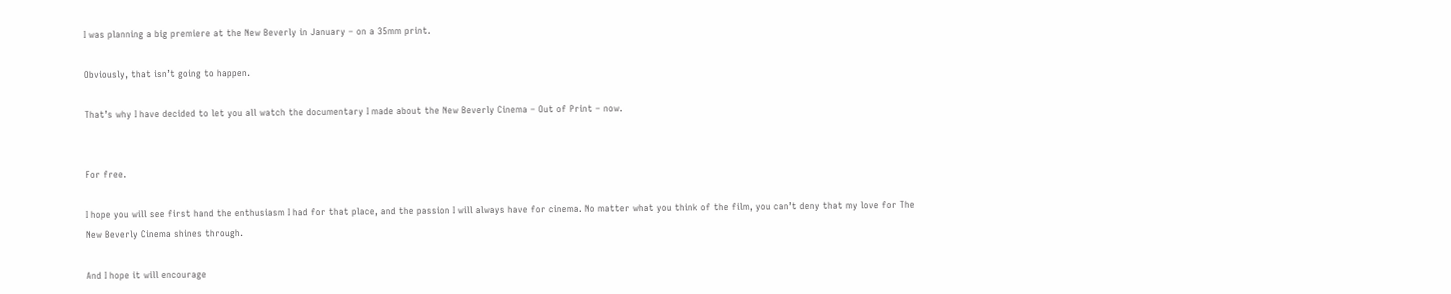I was planning a big premiere at the New Beverly in January – on a 35mm print.

Obviously, that isn’t going to happen.

That’s why I have decided to let you all watch the documentary I made about the New Beverly Cinema – Out of Print – now.


For free.

I hope you will see first hand the enthusiasm I had for that place, and the passion I will always have for cinema. No matter what you think of the film, you can’t deny that my love for The New Beverly Cinema shines through.

And I hope it will encourage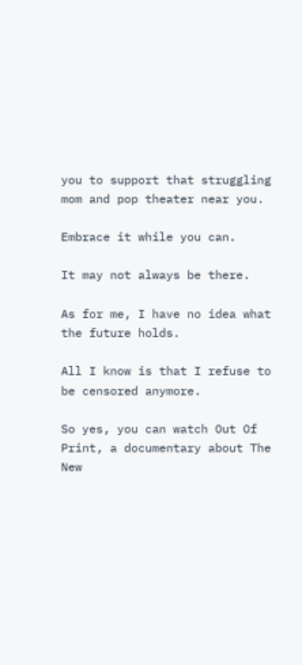you to support that struggling mom and pop theater near you.

Embrace it while you can.

It may not always be there.

As for me, I have no idea what the future holds.

All I know is that I refuse to be censored anymore.

So yes, you can watch Out Of Print, a documentary about The New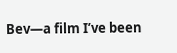Bev—a film I’ve been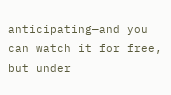anticipating—and you can watch it for free, but under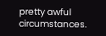pretty awful circumstances.